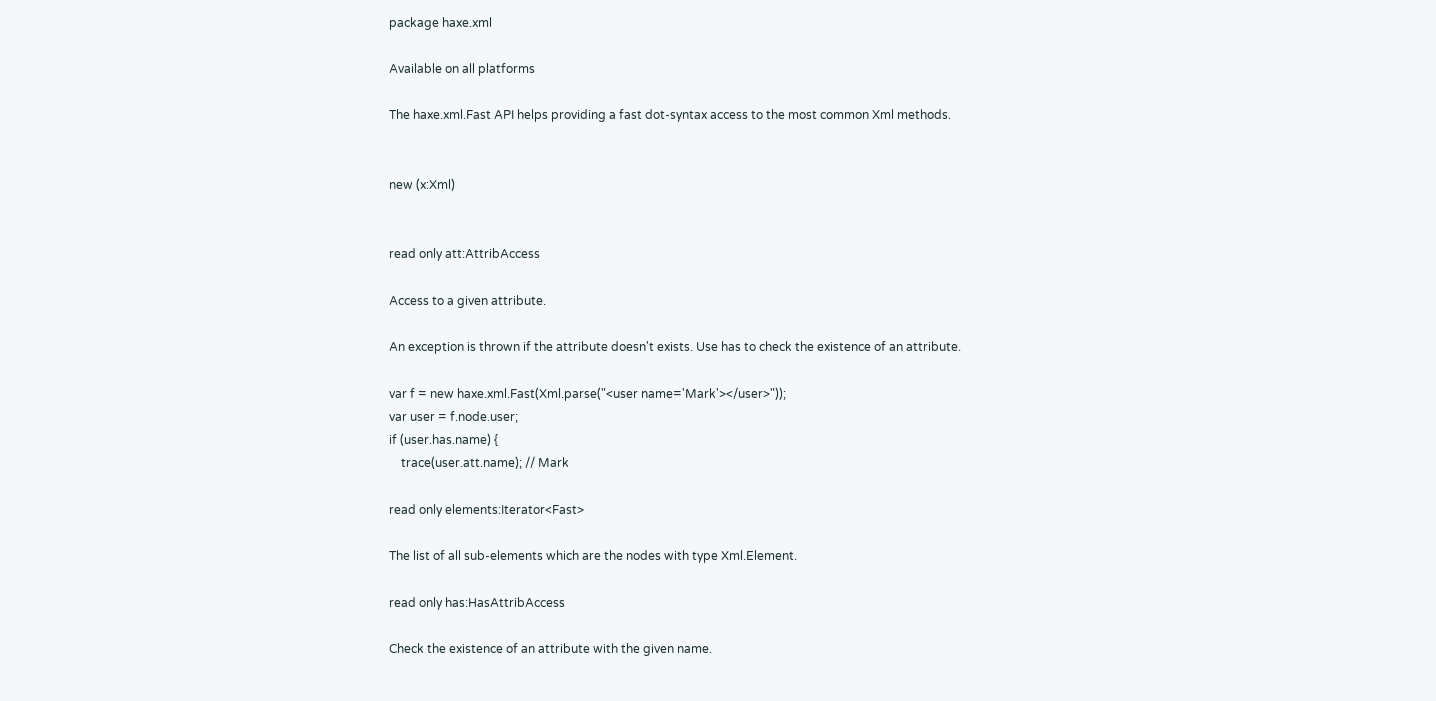package haxe.xml

Available on all platforms

The haxe.xml.Fast API helps providing a fast dot-syntax access to the most common Xml methods.


new (x:Xml)


read only att:AttribAccess

Access to a given attribute.

An exception is thrown if the attribute doesn't exists. Use has to check the existence of an attribute.

var f = new haxe.xml.Fast(Xml.parse("<user name='Mark'></user>"));
var user = f.node.user;
if (user.has.name) {
    trace(user.att.name); // Mark

read only elements:Iterator<Fast>

The list of all sub-elements which are the nodes with type Xml.Element.

read only has:HasAttribAccess

Check the existence of an attribute with the given name.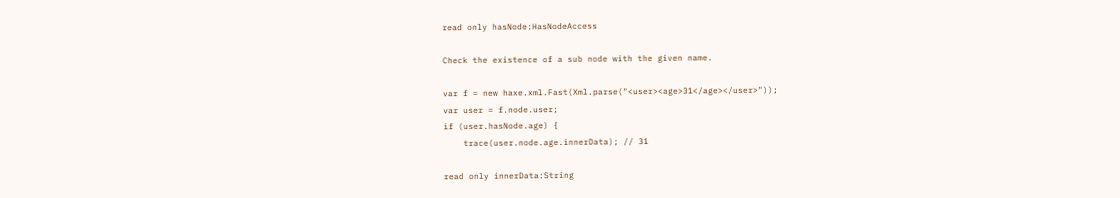read only hasNode:HasNodeAccess

Check the existence of a sub node with the given name.

var f = new haxe.xml.Fast(Xml.parse("<user><age>31</age></user>"));
var user = f.node.user;
if (user.hasNode.age) {
    trace(user.node.age.innerData); // 31

read only innerData:String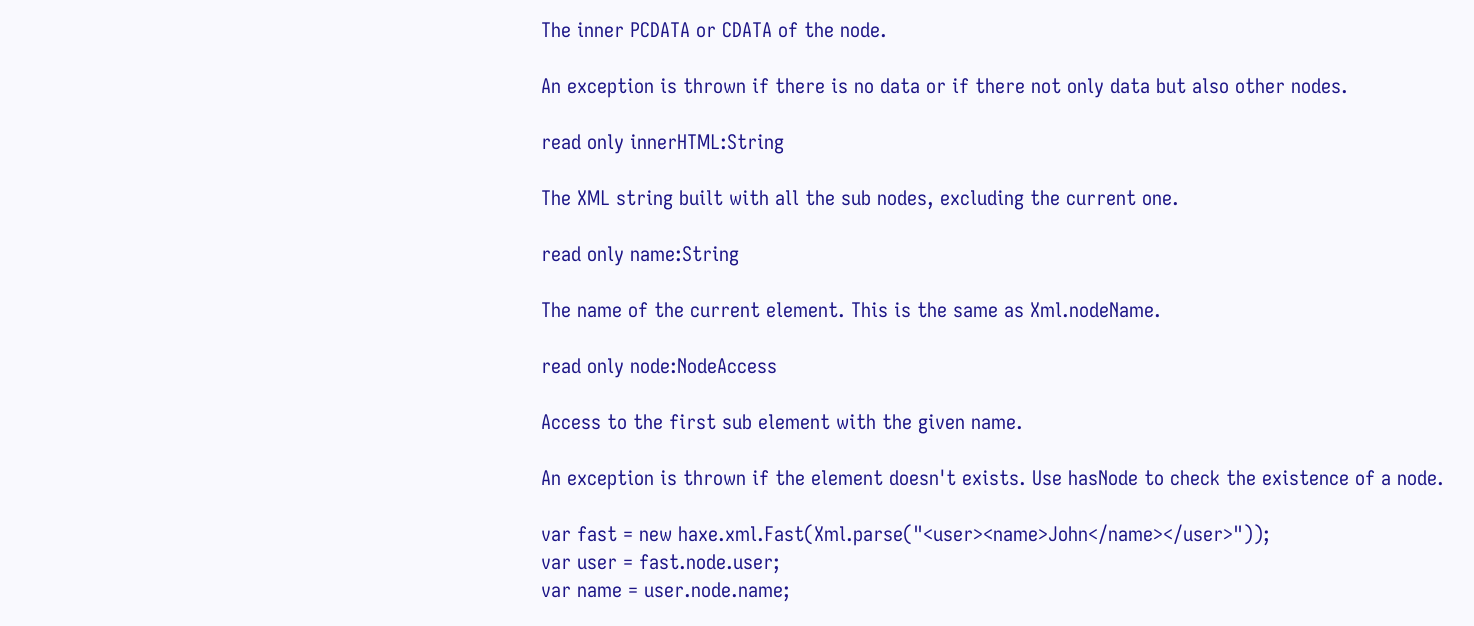The inner PCDATA or CDATA of the node.

An exception is thrown if there is no data or if there not only data but also other nodes.

read only innerHTML:String

The XML string built with all the sub nodes, excluding the current one.

read only name:String

The name of the current element. This is the same as Xml.nodeName.

read only node:NodeAccess

Access to the first sub element with the given name.

An exception is thrown if the element doesn't exists. Use hasNode to check the existence of a node.

var fast = new haxe.xml.Fast(Xml.parse("<user><name>John</name></user>"));
var user = fast.node.user;
var name = user.node.name;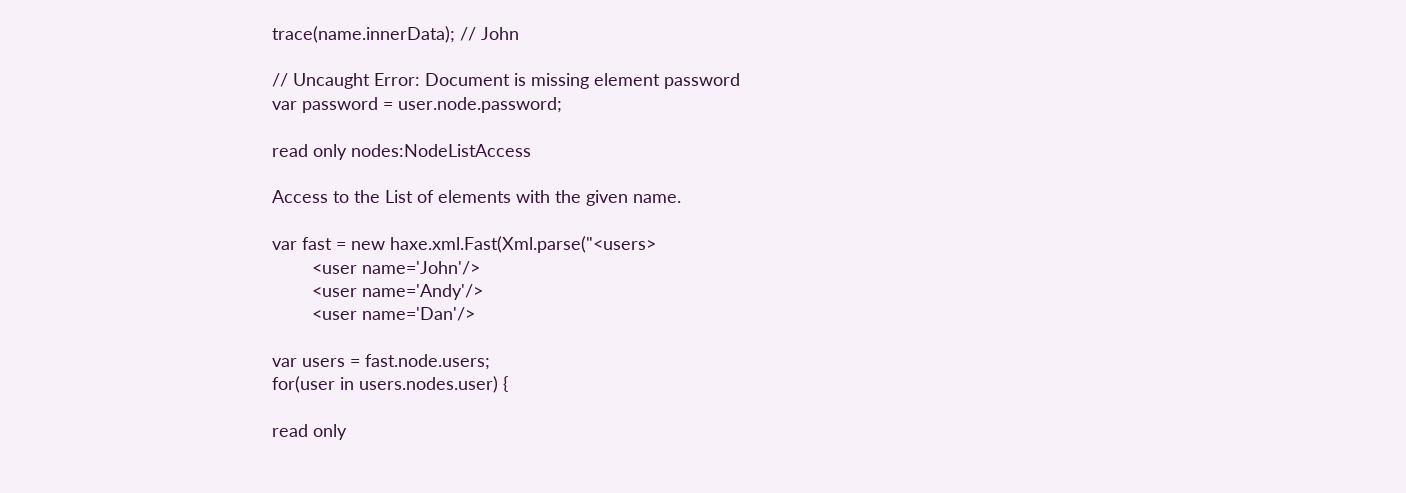trace(name.innerData); // John

// Uncaught Error: Document is missing element password
var password = user.node.password;

read only nodes:NodeListAccess

Access to the List of elements with the given name.

var fast = new haxe.xml.Fast(Xml.parse("<users>
        <user name='John'/>
        <user name='Andy'/>
        <user name='Dan'/>

var users = fast.node.users;
for(user in users.nodes.user) {

read only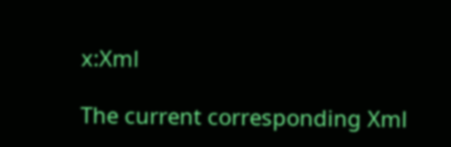x:Xml

The current corresponding Xml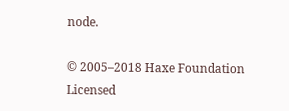node.

© 2005–2018 Haxe Foundation
Licensed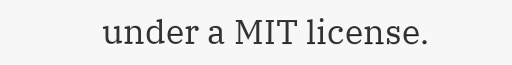under a MIT license.